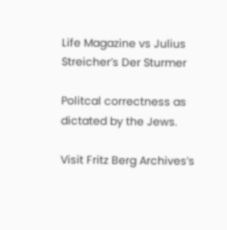Life Magazine vs Julius Streicher’s Der Sturmer

Politcal correctness as dictated by the Jews.

Visit Fritz Berg Archives’s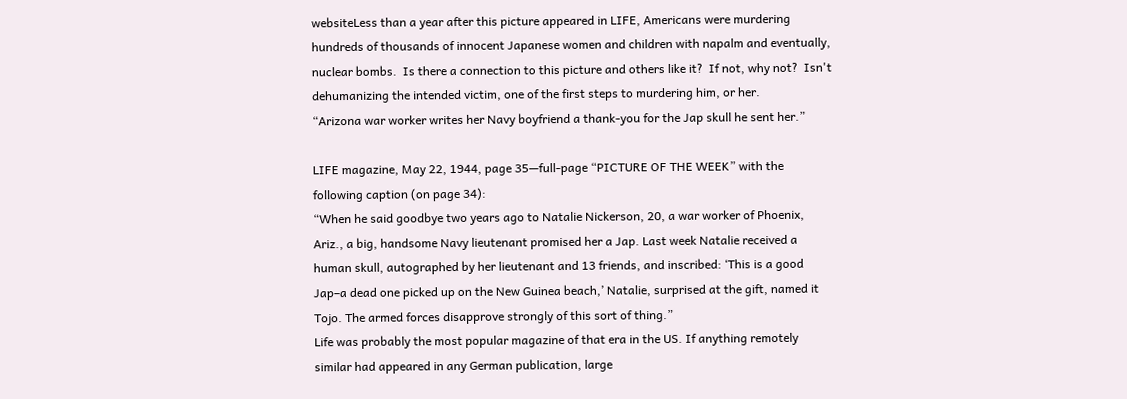websiteLess than a year after this picture appeared in LIFE, Americans were murdering hundreds of thousands of innocent Japanese women and children with napalm and eventually, nuclear bombs.  Is there a connection to this picture and others like it?  If not, why not?  Isn't dehumanizing the intended victim, one of the first steps to murdering him, or her.
“Arizona war worker writes her Navy boyfriend a thank-you for the Jap skull he sent her.”

LIFE magazine, May 22, 1944, page 35—full-page “PICTURE OF THE WEEK” with the following caption (on page 34):
“When he said goodbye two years ago to Natalie Nickerson, 20, a war worker of Phoenix, Ariz., a big, handsome Navy lieutenant promised her a Jap. Last week Natalie received a human skull, autographed by her lieutenant and 13 friends, and inscribed: ‘This is a good Jap–a dead one picked up on the New Guinea beach,’ Natalie, surprised at the gift, named it Tojo. The armed forces disapprove strongly of this sort of thing.”
Life was probably the most popular magazine of that era in the US. If anything remotely similar had appeared in any German publication, large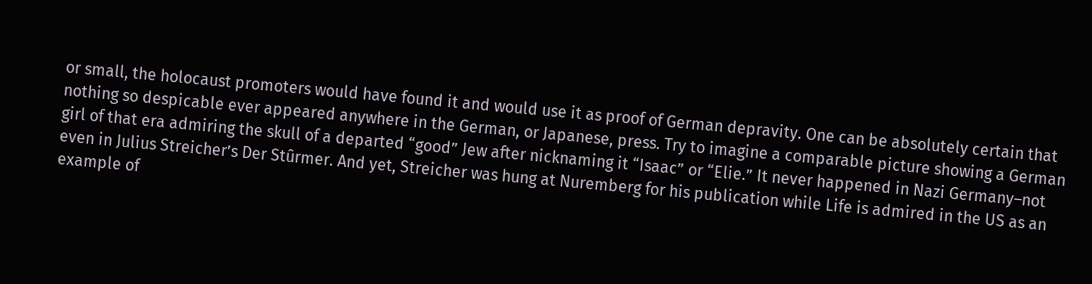or small, the holocaust promoters would have found it and would use it as proof of German depravity. One can be absolutely certain that nothing so despicable ever appeared anywhere in the German, or Japanese, press. Try to imagine a comparable picture showing a German girl of that era admiring the skull of a departed “good” Jew after nicknaming it “Isaac” or “Elie.” It never happened in Nazi Germany–not even in Julius Streicher’s Der Stûrmer. And yet, Streicher was hung at Nuremberg for his publication while Life is admired in the US as an example of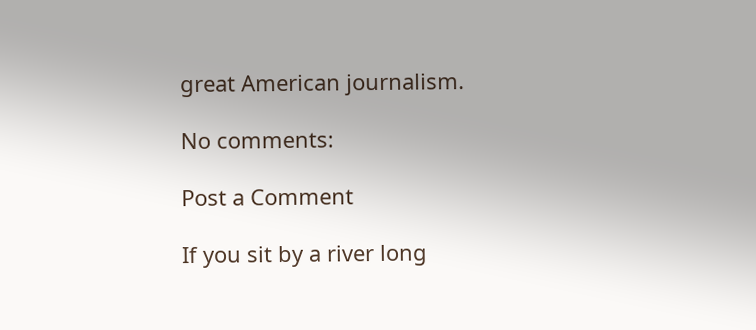great American journalism.

No comments:

Post a Comment

If you sit by a river long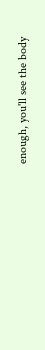enough, you'll see the body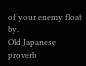of your enemy float by.
Old Japanese proverb